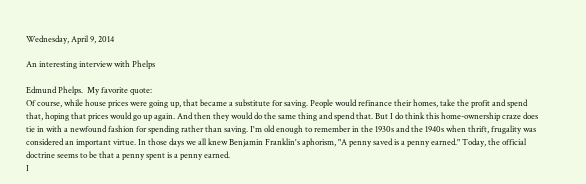Wednesday, April 9, 2014

An interesting interview with Phelps

Edmund Phelps.  My favorite quote:
Of course, while house prices were going up, that became a substitute for saving. People would refinance their homes, take the profit and spend that, hoping that prices would go up again. And then they would do the same thing and spend that. But I do think this home-ownership craze does tie in with a newfound fashion for spending rather than saving. I'm old enough to remember in the 1930s and the 1940s when thrift, frugality was considered an important virtue. In those days we all knew Benjamin Franklin's aphorism, "A penny saved is a penny earned." Today, the official doctrine seems to be that a penny spent is a penny earned.
I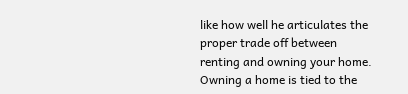like how well he articulates the proper trade off between renting and owning your home.  Owning a home is tied to the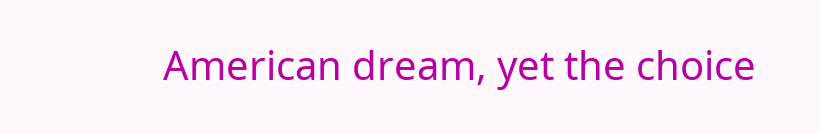American dream, yet the choice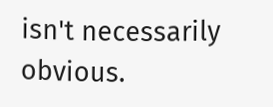isn't necessarily obvious.